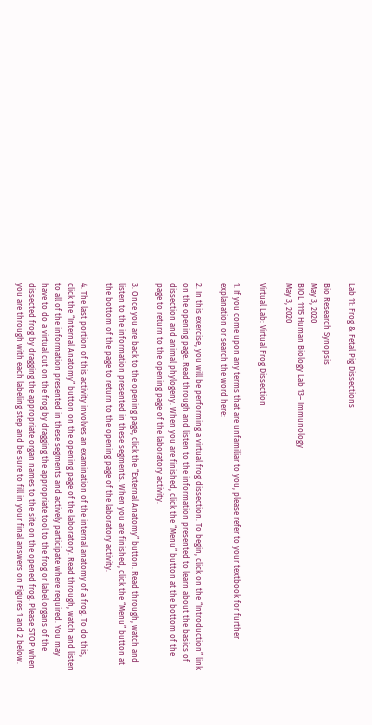Lab 11: Frog & Fetal Pig Dissections

Bio Research Synopsis
May 3, 2020
BIOL 1115 Human Biology Lab 13– Immunology
May 3, 2020

Virtual Lab: Virtual Frog Dissection

1. If you come upon any terms that are unfamiliar to you, please refer to your textbook for further explanation or search the word here:

2. In this exercise, you will be performing a virtual frog dissection. To begin, click on the “Introduction” link on the opening page. Read through and listen to the information presented to learn about the basics of dissection and animal phylogeny. When you are finished, click the “Menu” button at the bottom of the page to return to the opening page of the laboratory activity.

3. Once you are back to the opening page, click the “External Anatomy” button. Read through, watch and listen to the information presented in these segments. When you are finished, click the “Menu” button at the bottom of the page to return to the opening page of the laboratory activity.

4. The last portion of this activity involves an examination of the internal anatomy of a frog. To do this, click the “Internal Anatomy” button on the opening page of the laboratory. Read through, watch and listen to all of the information presented in these segments and actively participate where required. You may have to do a virtual cut on the frog by dragging the appropriate tool to the frog or label organs of the dissected frog by dragging the appropriate organ names to the site on the opened frog. Please STOP when you are through with each labeling step and be sure to fill in your final answers on Figures 1 and 2 below.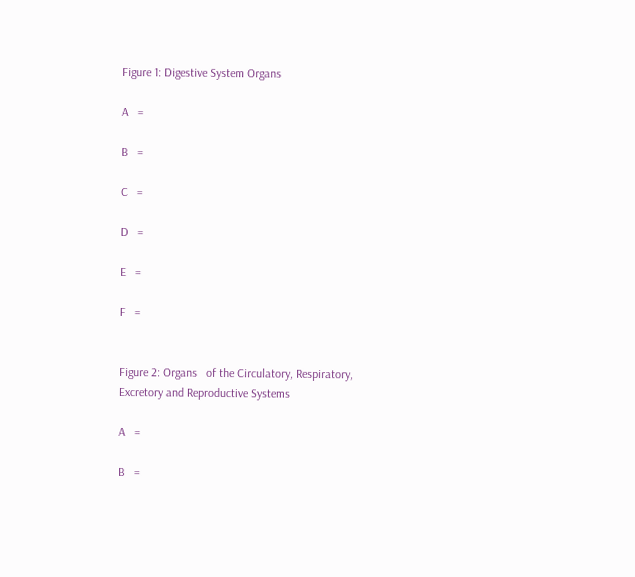Figure 1: Digestive System Organs

A   =

B   =

C   =

D   =

E   =

F   =


Figure 2: Organs   of the Circulatory, Respiratory, Excretory and Reproductive Systems

A   =

B   =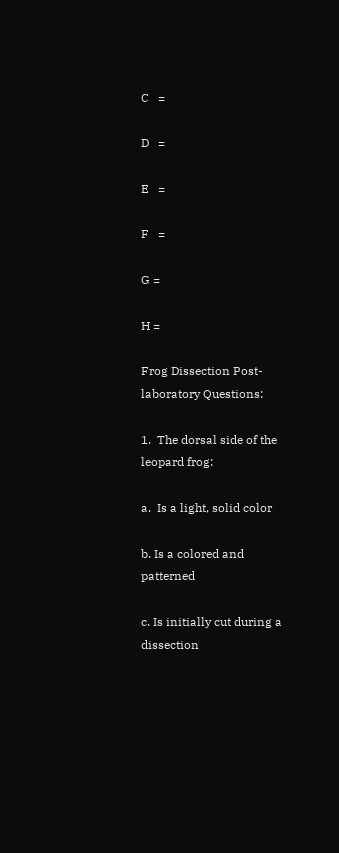C   =

D   =

E   =

F   =

G =

H =

Frog Dissection Post-laboratory Questions:

1.  The dorsal side of the leopard frog:

a.  Is a light, solid color

b. Is a colored and patterned

c. Is initially cut during a dissection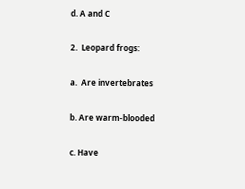d. A and C

2.  Leopard frogs:

a.  Are invertebrates

b. Are warm-blooded

c. Have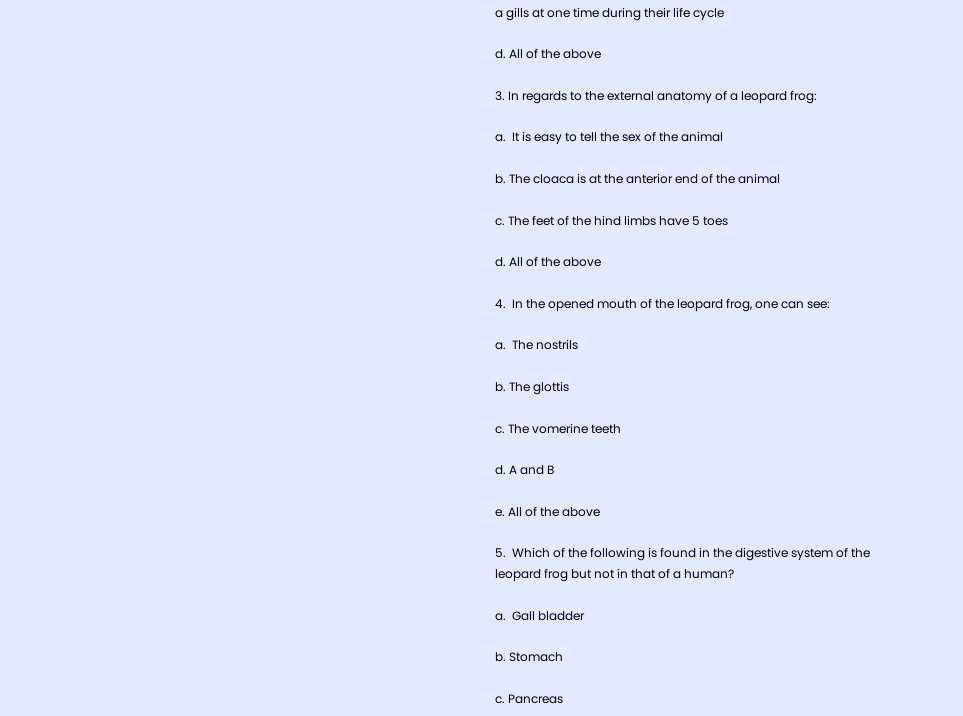a gills at one time during their life cycle

d. All of the above

3. In regards to the external anatomy of a leopard frog:

a.  It is easy to tell the sex of the animal

b. The cloaca is at the anterior end of the animal

c. The feet of the hind limbs have 5 toes

d. All of the above

4.  In the opened mouth of the leopard frog, one can see:

a.  The nostrils

b. The glottis

c. The vomerine teeth

d. A and B

e. All of the above

5.  Which of the following is found in the digestive system of the leopard frog but not in that of a human?

a.  Gall bladder

b. Stomach

c. Pancreas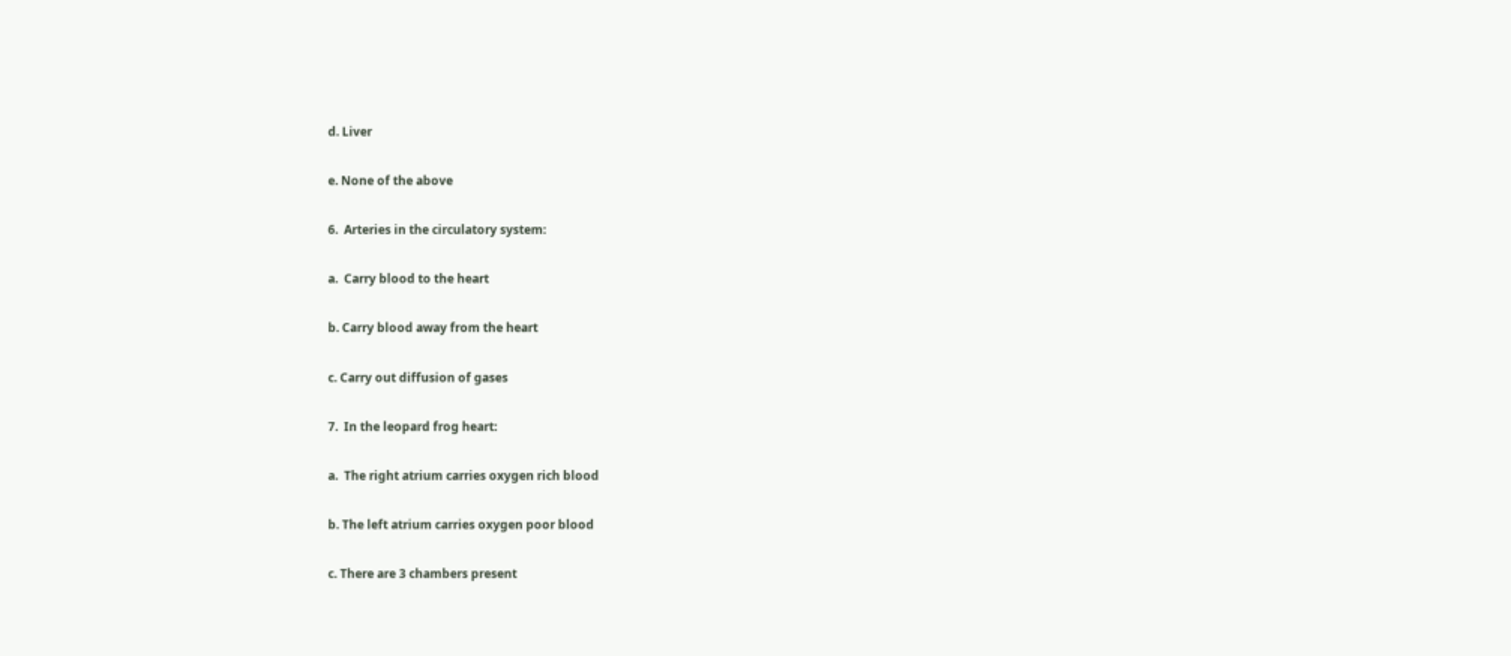d. Liver

e. None of the above

6.  Arteries in the circulatory system:

a.  Carry blood to the heart

b. Carry blood away from the heart

c. Carry out diffusion of gases

7.  In the leopard frog heart:

a.  The right atrium carries oxygen rich blood

b. The left atrium carries oxygen poor blood

c. There are 3 chambers present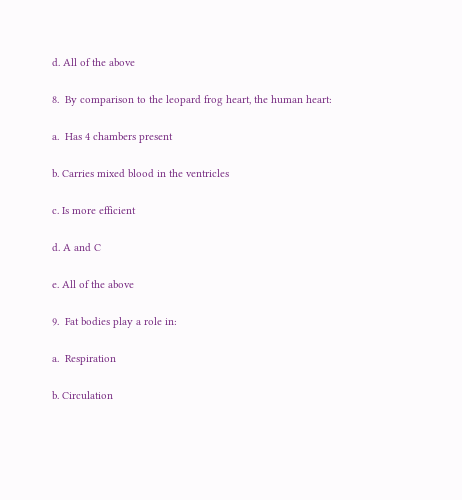d. All of the above

8.  By comparison to the leopard frog heart, the human heart:

a.  Has 4 chambers present

b. Carries mixed blood in the ventricles

c. Is more efficient

d. A and C

e. All of the above

9.  Fat bodies play a role in:

a.  Respiration

b. Circulation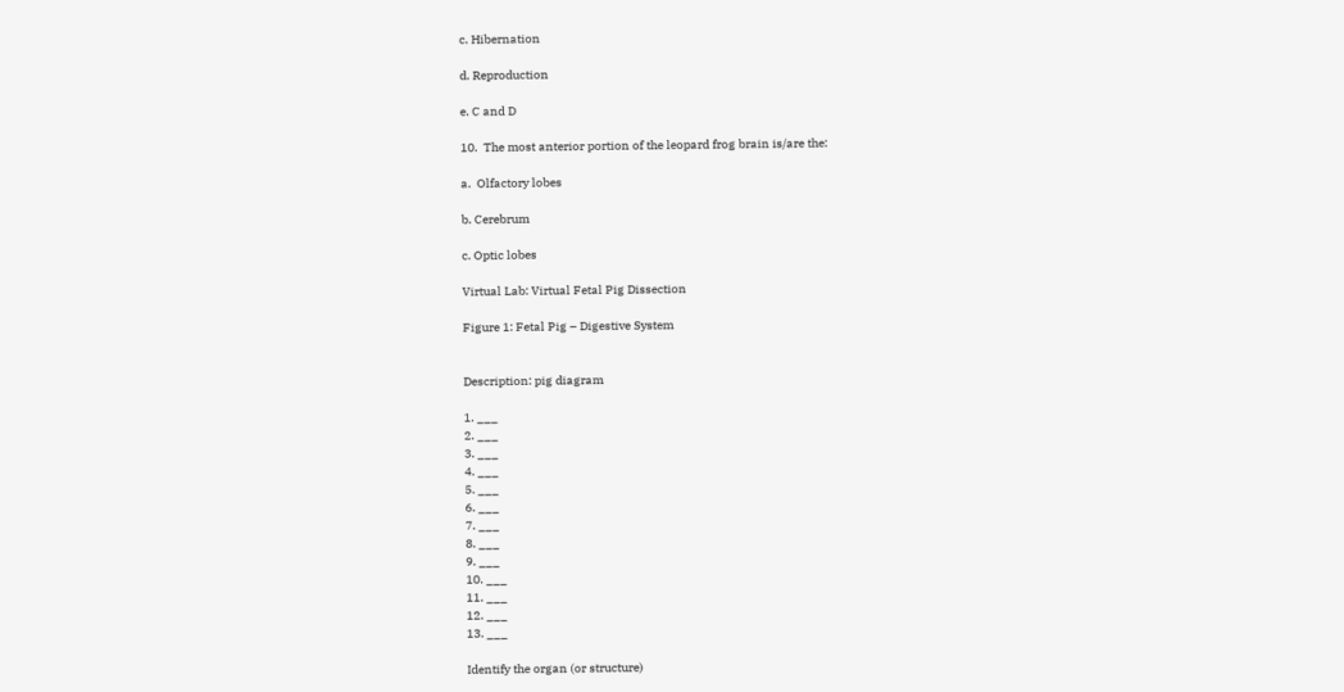c. Hibernation

d. Reproduction

e. C and D

10.  The most anterior portion of the leopard frog brain is/are the:

a.  Olfactory lobes

b. Cerebrum

c. Optic lobes

Virtual Lab: Virtual Fetal Pig Dissection

Figure 1: Fetal Pig – Digestive System


Description: pig diagram

1. ___
2. ___
3. ___
4. ___
5. ___
6. ___
7. ___
8. ___
9. ___
10. ___
11. ___
12. ___
13. ___

Identify the organ (or structure)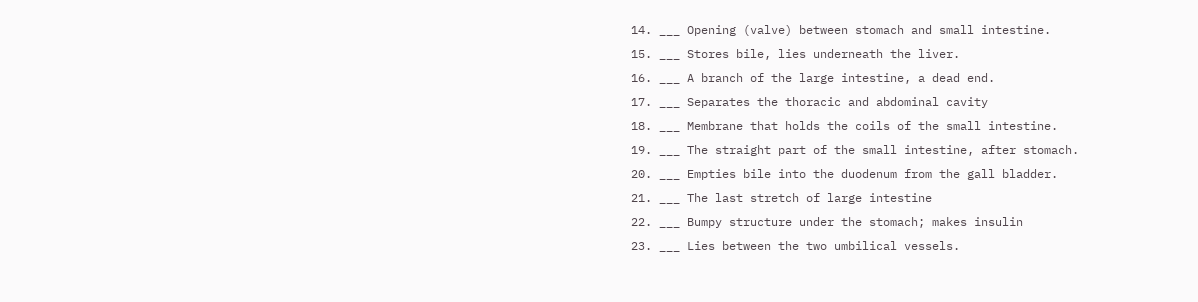14. ___ Opening (valve) between stomach and small intestine.
15. ___ Stores bile, lies underneath the liver.
16. ___ A branch of the large intestine, a dead end.
17. ___ Separates the thoracic and abdominal cavity
18. ___ Membrane that holds the coils of the small intestine.
19. ___ The straight part of the small intestine, after stomach.
20. ___ Empties bile into the duodenum from the gall bladder.
21. ___ The last stretch of large intestine
22. ___ Bumpy structure under the stomach; makes insulin
23. ___ Lies between the two umbilical vessels.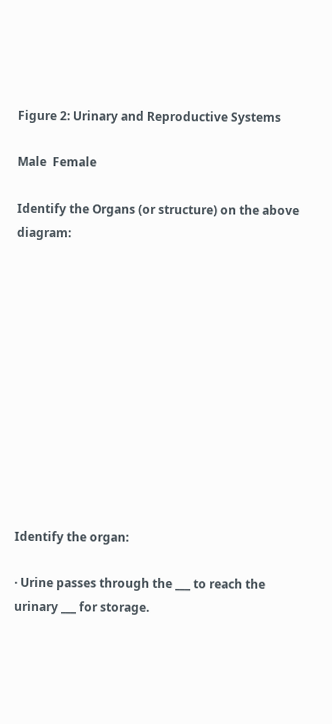Figure 2: Urinary and Reproductive Systems

Male  Female

Identify the Organs (or structure) on the above diagram:












Identify the organ:

· Urine passes through the ___ to reach the urinary ___ for storage.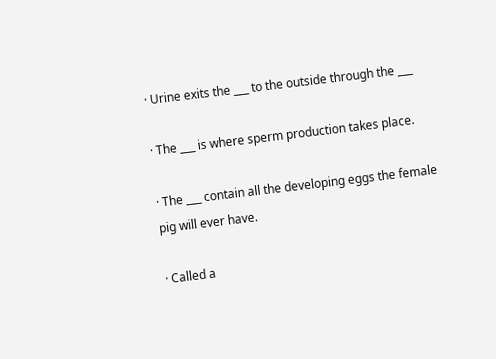· Urine exits the ___ to the outside through the ___

· The ___ is where sperm production takes place.

· The ___ contain all the developing eggs the female pig will ever have.

· Called a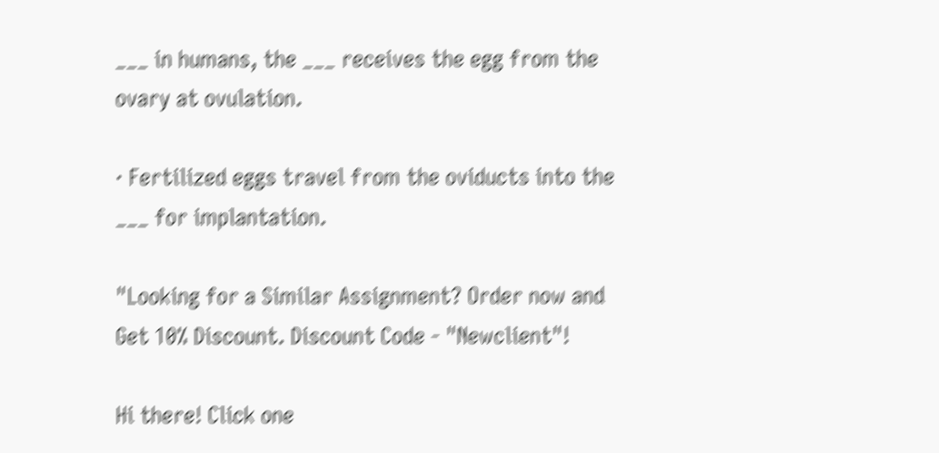___ in humans, the ___ receives the egg from the ovary at ovulation.

· Fertilized eggs travel from the oviducts into the ___ for implantation.

"Looking for a Similar Assignment? Order now and Get 10% Discount. Discount Code - "Newclient"!

Hi there! Click one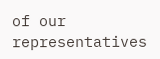of our representatives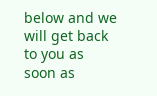below and we will get back to you as soon as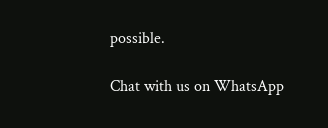possible.

Chat with us on WhatsApp